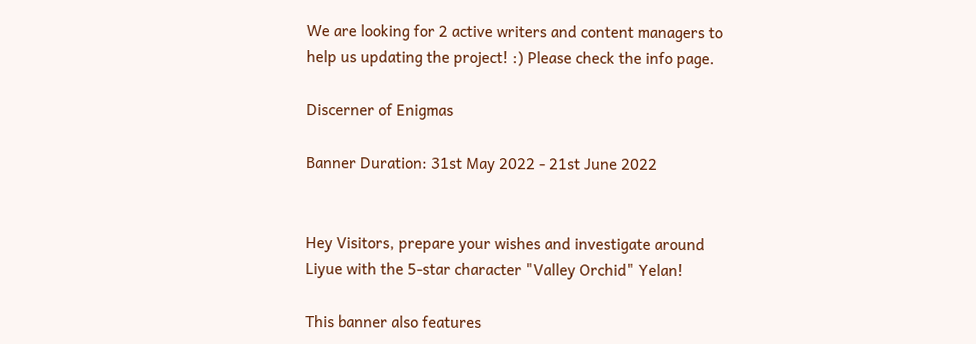We are looking for 2 active writers and content managers to help us updating the project! :) Please check the info page.

Discerner of Enigmas

Banner Duration: 31st May 2022 - 21st June 2022


Hey Visitors, prepare your wishes and investigate around Liyue with the 5-star character "Valley Orchid" Yelan!

This banner also features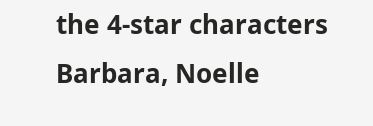the 4-star characters Barbara, Noelle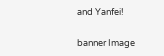and Yanfei!

banner Image